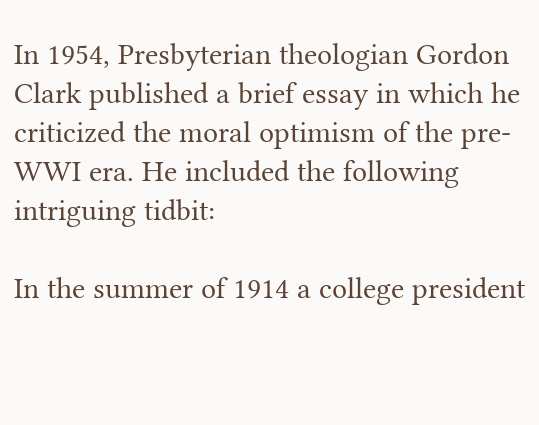In 1954, Presbyterian theologian Gordon Clark published a brief essay in which he criticized the moral optimism of the pre-WWI era. He included the following intriguing tidbit:

In the summer of 1914 a college president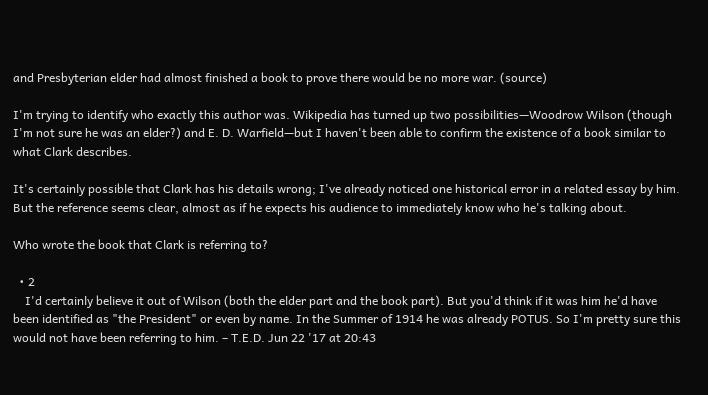and Presbyterian elder had almost finished a book to prove there would be no more war. (source)

I'm trying to identify who exactly this author was. Wikipedia has turned up two possibilities—Woodrow Wilson (though I'm not sure he was an elder?) and E. D. Warfield—but I haven't been able to confirm the existence of a book similar to what Clark describes.

It's certainly possible that Clark has his details wrong; I've already noticed one historical error in a related essay by him. But the reference seems clear, almost as if he expects his audience to immediately know who he's talking about.

Who wrote the book that Clark is referring to?

  • 2
    I'd certainly believe it out of Wilson (both the elder part and the book part). But you'd think if it was him he'd have been identified as "the President" or even by name. In the Summer of 1914 he was already POTUS. So I'm pretty sure this would not have been referring to him. – T.E.D. Jun 22 '17 at 20:43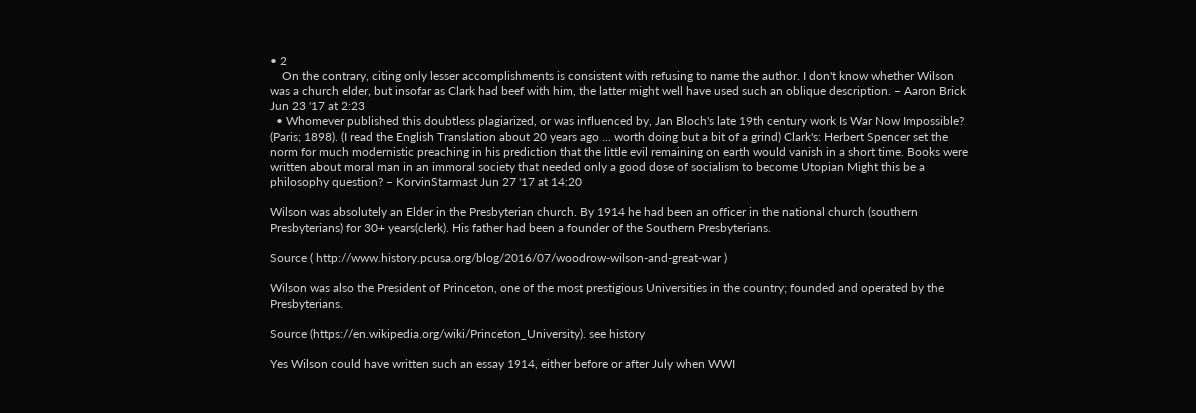• 2
    On the contrary, citing only lesser accomplishments is consistent with refusing to name the author. I don't know whether Wilson was a church elder, but insofar as Clark had beef with him, the latter might well have used such an oblique description. – Aaron Brick Jun 23 '17 at 2:23
  • Whomever published this doubtless plagiarized, or was influenced by, Jan Bloch's late 19th century work Is War Now Impossible? (Paris; 1898). (I read the English Translation about 20 years ago ... worth doing but a bit of a grind) Clark's: Herbert Spencer set the norm for much modernistic preaching in his prediction that the little evil remaining on earth would vanish in a short time. Books were written about moral man in an immoral society that needed only a good dose of socialism to become Utopian Might this be a philosophy question? – KorvinStarmast Jun 27 '17 at 14:20

Wilson was absolutely an Elder in the Presbyterian church. By 1914 he had been an officer in the national church (southern Presbyterians) for 30+ years(clerk). His father had been a founder of the Southern Presbyterians.

Source ( http://www.history.pcusa.org/blog/2016/07/woodrow-wilson-and-great-war )

Wilson was also the President of Princeton, one of the most prestigious Universities in the country; founded and operated by the Presbyterians.

Source (https://en.wikipedia.org/wiki/Princeton_University). see history

Yes Wilson could have written such an essay 1914, either before or after July when WWI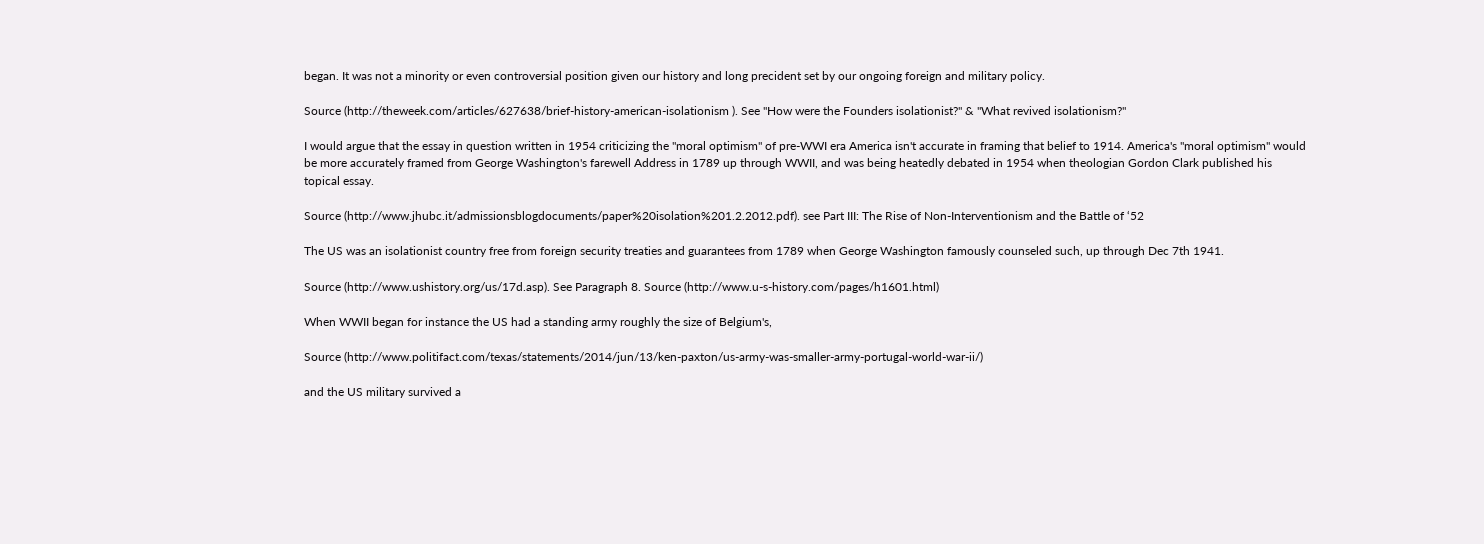began. It was not a minority or even controversial position given our history and long precident set by our ongoing foreign and military policy.

Source (http://theweek.com/articles/627638/brief-history-american-isolationism ). See "How were the Founders isolationist?" & "What revived isolationism?"

I would argue that the essay in question written in 1954 criticizing the "moral optimism" of pre-WWI era America isn't accurate in framing that belief to 1914. America's "moral optimism" would be more accurately framed from George Washington's farewell Address in 1789 up through WWII, and was being heatedly debated in 1954 when theologian Gordon Clark published his topical essay.

Source (http://www.jhubc.it/admissionsblogdocuments/paper%20isolation%201.2.2012.pdf). see Part III: The Rise of Non-Interventionism and the Battle of ‘52

The US was an isolationist country free from foreign security treaties and guarantees from 1789 when George Washington famously counseled such, up through Dec 7th 1941.

Source (http://www.ushistory.org/us/17d.asp). See Paragraph 8. Source (http://www.u-s-history.com/pages/h1601.html)

When WWII began for instance the US had a standing army roughly the size of Belgium's,

Source (http://www.politifact.com/texas/statements/2014/jun/13/ken-paxton/us-army-was-smaller-army-portugal-world-war-ii/)

and the US military survived a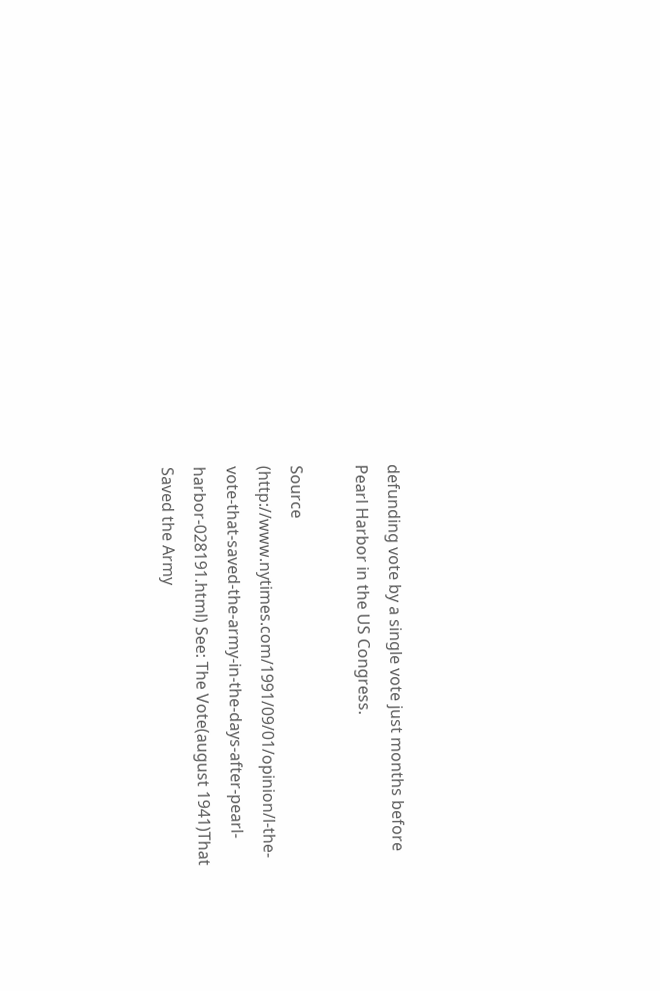defunding vote by a single vote just months before Pearl Harbor in the US Congress.

Source (http://www.nytimes.com/1991/09/01/opinion/l-the-vote-that-saved-the-army-in-the-days-after-pearl-harbor-028191.html) See: The Vote(august 1941)That Saved the Army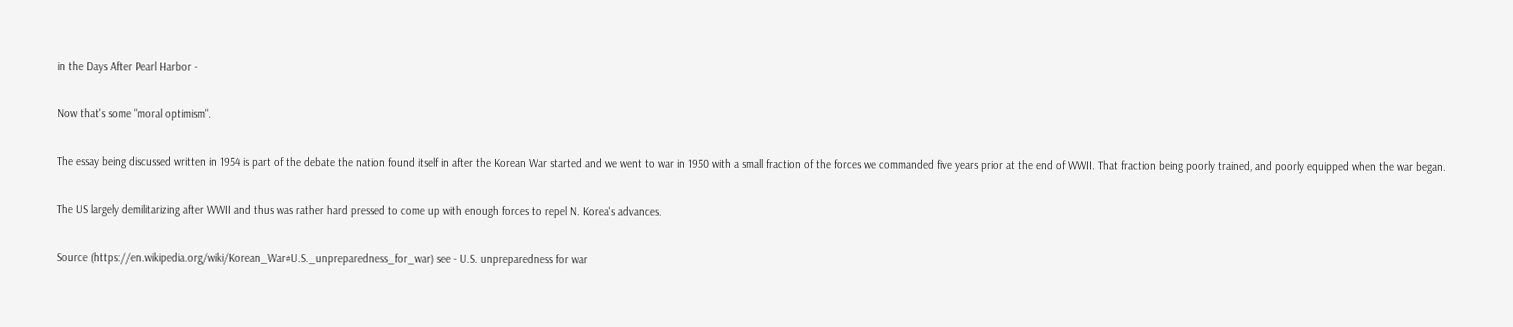in the Days After Pearl Harbor -

Now that's some "moral optimism".

The essay being discussed written in 1954 is part of the debate the nation found itself in after the Korean War started and we went to war in 1950 with a small fraction of the forces we commanded five years prior at the end of WWII. That fraction being poorly trained, and poorly equipped when the war began.

The US largely demilitarizing after WWII and thus was rather hard pressed to come up with enough forces to repel N. Korea's advances.

Source (https://en.wikipedia.org/wiki/Korean_War#U.S._unpreparedness_for_war) see - U.S. unpreparedness for war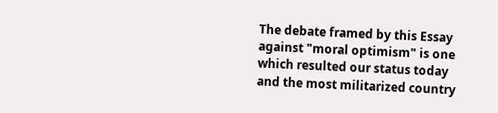The debate framed by this Essay against "moral optimism" is one which resulted our status today and the most militarized country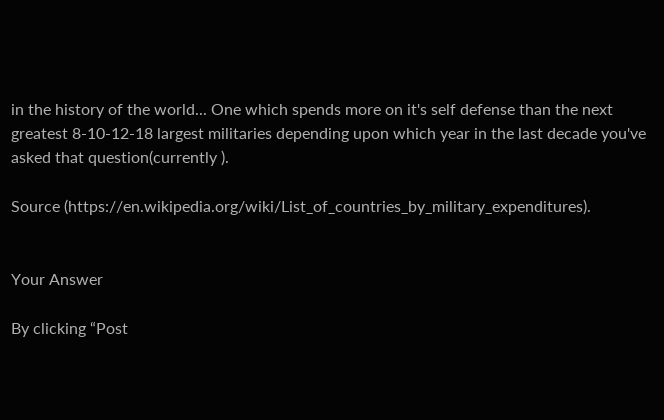in the history of the world... One which spends more on it's self defense than the next greatest 8-10-12-18 largest militaries depending upon which year in the last decade you've asked that question(currently ).

Source (https://en.wikipedia.org/wiki/List_of_countries_by_military_expenditures).


Your Answer

By clicking “Post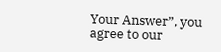Your Answer”, you agree to our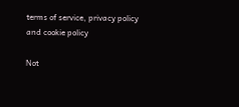terms of service, privacy policy and cookie policy

Not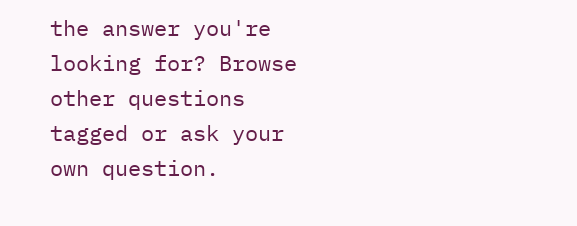the answer you're looking for? Browse other questions tagged or ask your own question.